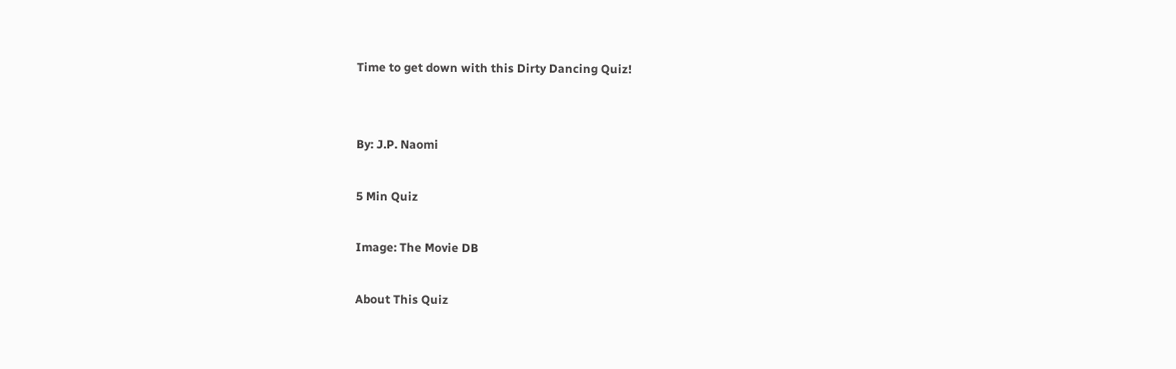Time to get down with this Dirty Dancing Quiz!


By: J.P. Naomi

5 Min Quiz

Image: The Movie DB

About This Quiz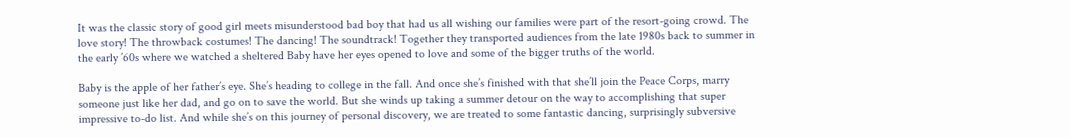It was the classic story of good girl meets misunderstood bad boy that had us all wishing our families were part of the resort-going crowd. The love story! The throwback costumes! The dancing! The soundtrack! Together they transported audiences from the late 1980s back to summer in the early ’60s where we watched a sheltered Baby have her eyes opened to love and some of the bigger truths of the world.

Baby is the apple of her father’s eye. She’s heading to college in the fall. And once she’s finished with that she’ll join the Peace Corps, marry someone just like her dad, and go on to save the world. But she winds up taking a summer detour on the way to accomplishing that super impressive to-do list. And while she’s on this journey of personal discovery, we are treated to some fantastic dancing, surprisingly subversive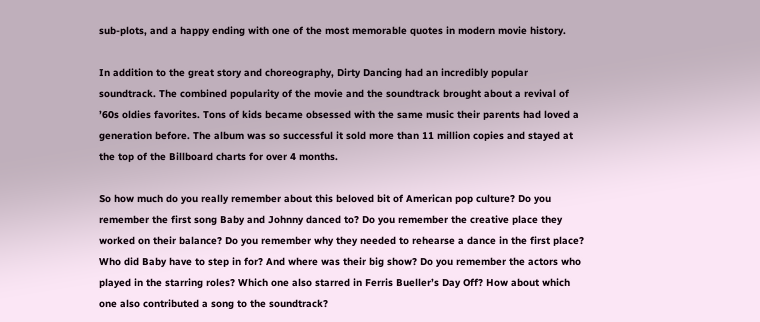sub-plots, and a happy ending with one of the most memorable quotes in modern movie history.

In addition to the great story and choreography, Dirty Dancing had an incredibly popular soundtrack. The combined popularity of the movie and the soundtrack brought about a revival of ’60s oldies favorites. Tons of kids became obsessed with the same music their parents had loved a generation before. The album was so successful it sold more than 11 million copies and stayed at the top of the Billboard charts for over 4 months.

So how much do you really remember about this beloved bit of American pop culture? Do you remember the first song Baby and Johnny danced to? Do you remember the creative place they worked on their balance? Do you remember why they needed to rehearse a dance in the first place? Who did Baby have to step in for? And where was their big show? Do you remember the actors who played in the starring roles? Which one also starred in Ferris Bueller’s Day Off? How about which one also contributed a song to the soundtrack?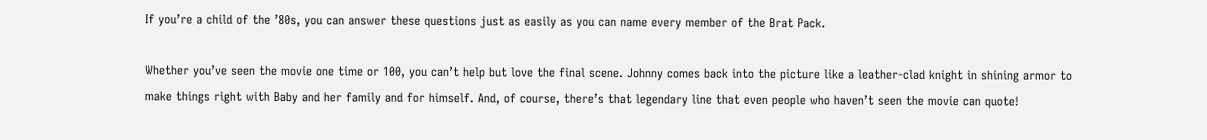If you’re a child of the ’80s, you can answer these questions just as easily as you can name every member of the Brat Pack.

Whether you’ve seen the movie one time or 100, you can’t help but love the final scene. Johnny comes back into the picture like a leather-clad knight in shining armor to make things right with Baby and her family and for himself. And, of course, there’s that legendary line that even people who haven’t seen the movie can quote!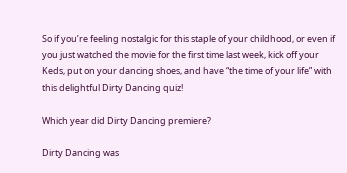So if you’re feeling nostalgic for this staple of your childhood, or even if you just watched the movie for the first time last week, kick off your Keds, put on your dancing shoes, and have “the time of your life” with this delightful Dirty Dancing quiz!

Which year did Dirty Dancing premiere?

Dirty Dancing was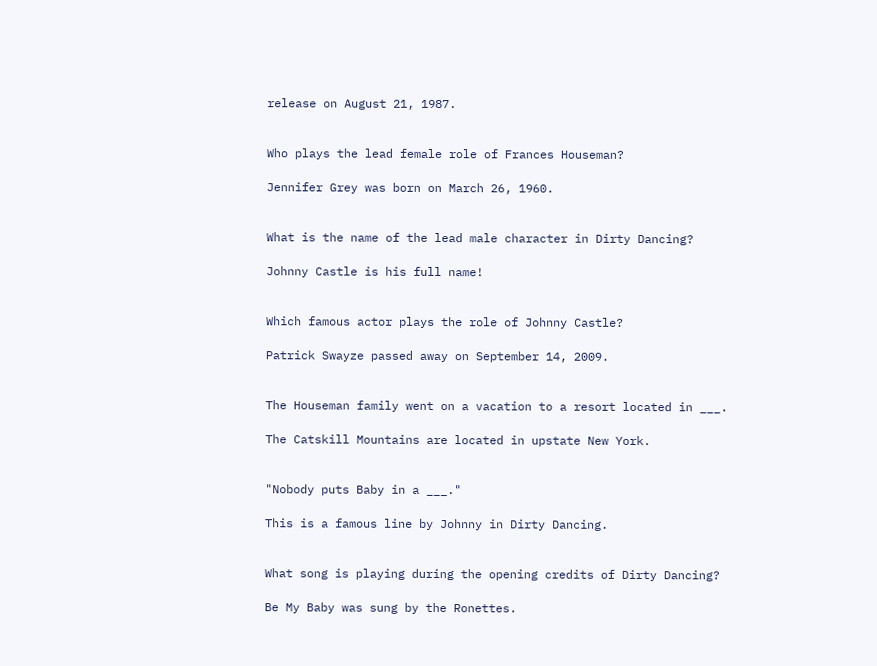release on August 21, 1987.


Who plays the lead female role of Frances Houseman?

Jennifer Grey was born on March 26, 1960.


What is the name of the lead male character in Dirty Dancing?

Johnny Castle is his full name!


Which famous actor plays the role of Johnny Castle?

Patrick Swayze passed away on September 14, 2009.


The Houseman family went on a vacation to a resort located in ___.

The Catskill Mountains are located in upstate New York.


"Nobody puts Baby in a ___."

This is a famous line by Johnny in Dirty Dancing.


What song is playing during the opening credits of Dirty Dancing?

Be My Baby was sung by the Ronettes.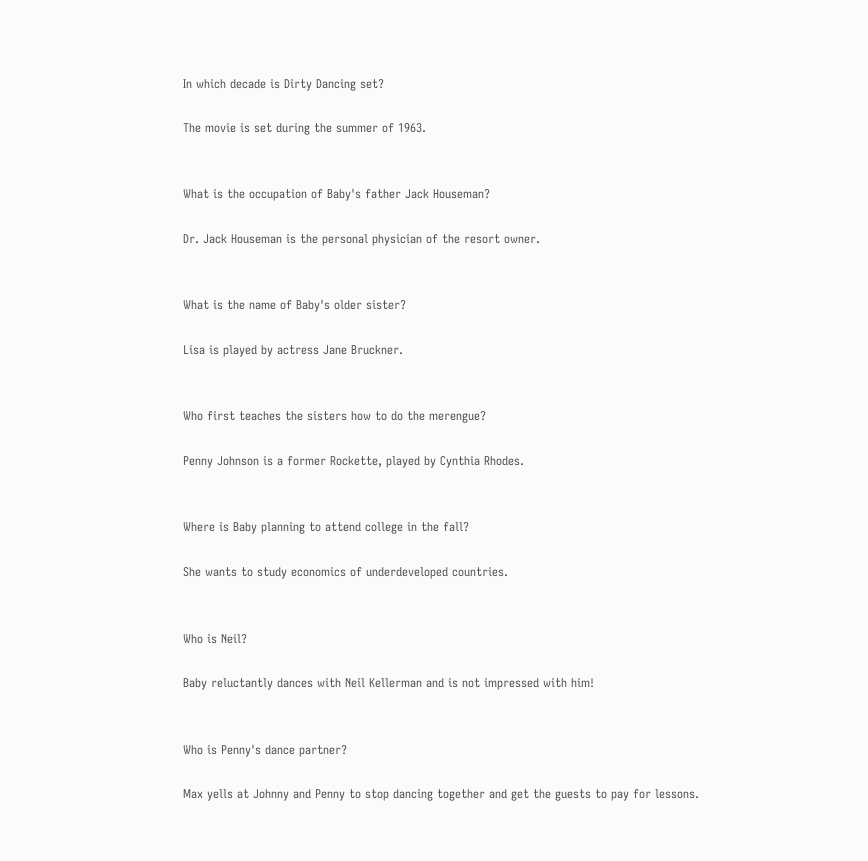In which decade is Dirty Dancing set?

The movie is set during the summer of 1963.


What is the occupation of Baby's father Jack Houseman?

Dr. Jack Houseman is the personal physician of the resort owner.


What is the name of Baby's older sister?

Lisa is played by actress Jane Bruckner.


Who first teaches the sisters how to do the merengue?

Penny Johnson is a former Rockette, played by Cynthia Rhodes.


Where is Baby planning to attend college in the fall?

She wants to study economics of underdeveloped countries.


Who is Neil?

Baby reluctantly dances with Neil Kellerman and is not impressed with him!


Who is Penny's dance partner?

Max yells at Johnny and Penny to stop dancing together and get the guests to pay for lessons.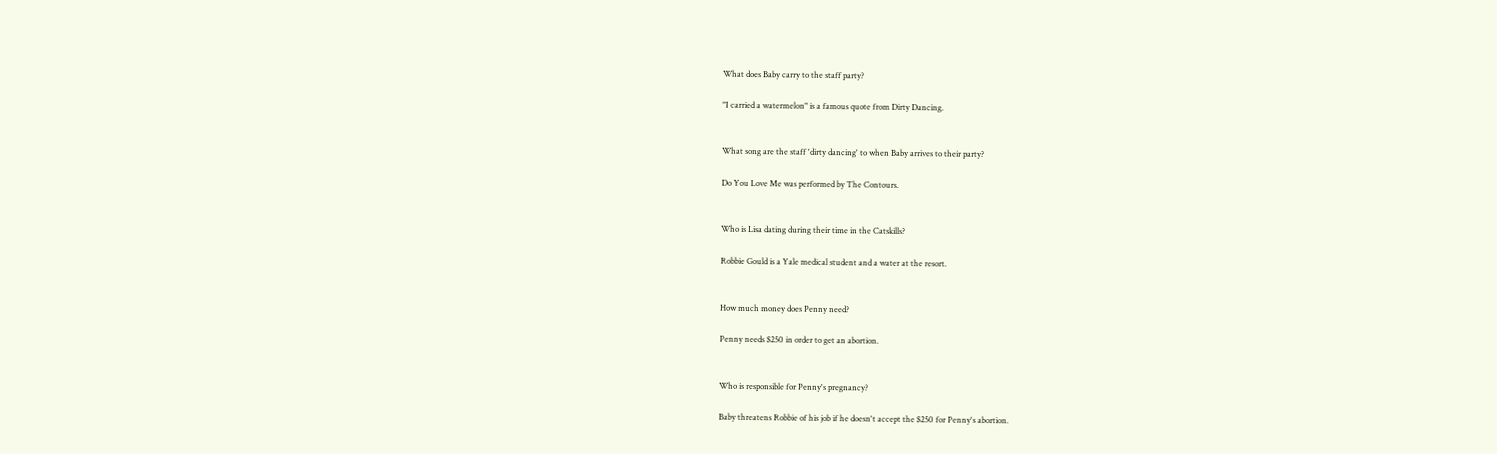What does Baby carry to the staff party?

"I carried a watermelon" is a famous quote from Dirty Dancing.


What song are the staff 'dirty dancing' to when Baby arrives to their party?

Do You Love Me was performed by The Contours.


Who is Lisa dating during their time in the Catskills?

Robbie Gould is a Yale medical student and a water at the resort.


How much money does Penny need?

Penny needs $250 in order to get an abortion.


Who is responsible for Penny's pregnancy?

Baby threatens Robbie of his job if he doesn't accept the $250 for Penny's abortion.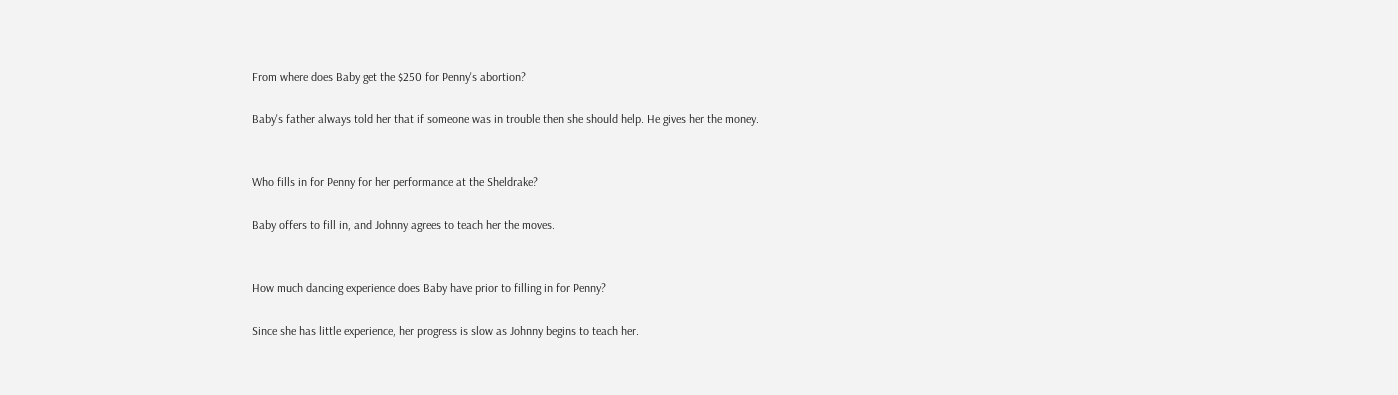From where does Baby get the $250 for Penny's abortion?

Baby's father always told her that if someone was in trouble then she should help. He gives her the money.


Who fills in for Penny for her performance at the Sheldrake?

Baby offers to fill in, and Johnny agrees to teach her the moves.


How much dancing experience does Baby have prior to filling in for Penny?

Since she has little experience, her progress is slow as Johnny begins to teach her.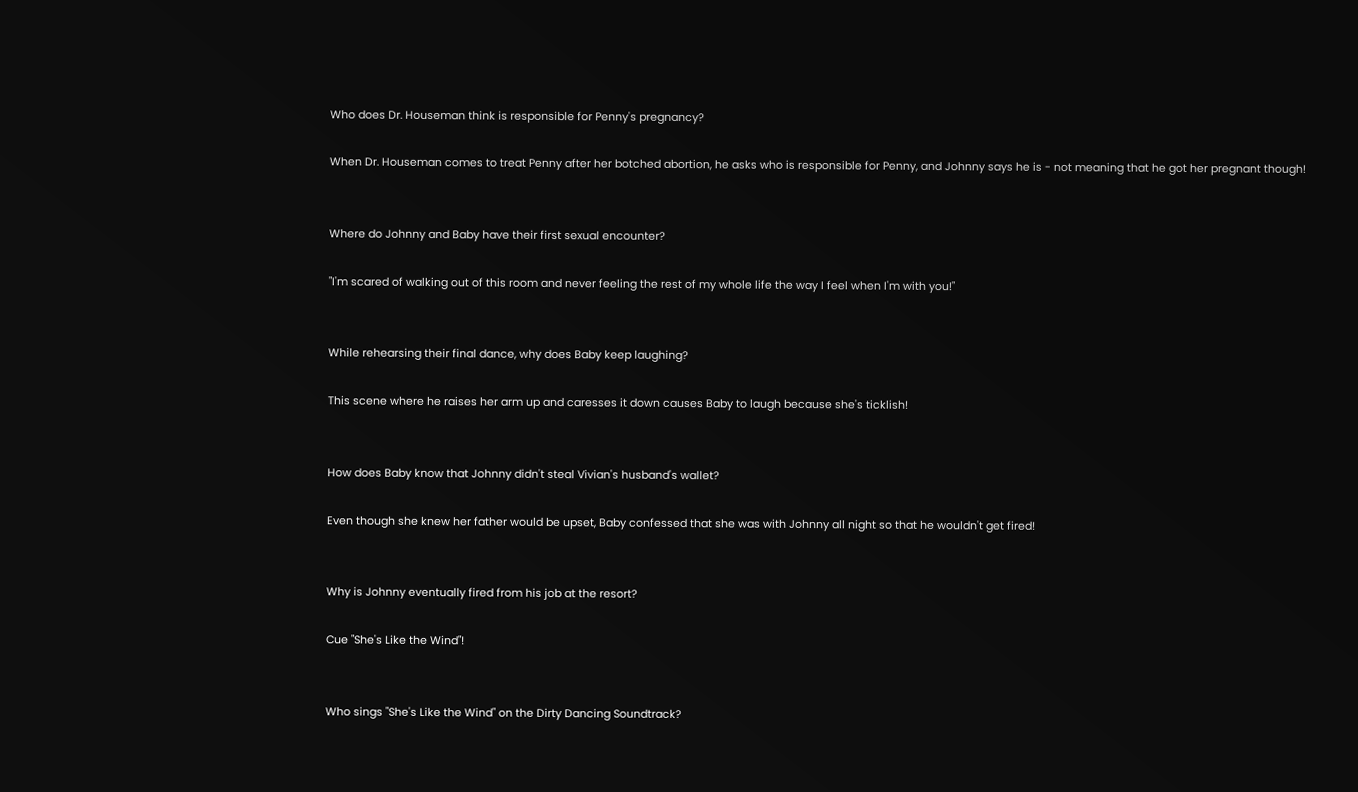Who does Dr. Houseman think is responsible for Penny's pregnancy?

When Dr. Houseman comes to treat Penny after her botched abortion, he asks who is responsible for Penny, and Johnny says he is - not meaning that he got her pregnant though!


Where do Johnny and Baby have their first sexual encounter?

"I'm scared of walking out of this room and never feeling the rest of my whole life the way I feel when I'm with you!"


While rehearsing their final dance, why does Baby keep laughing?

This scene where he raises her arm up and caresses it down causes Baby to laugh because she's ticklish!


How does Baby know that Johnny didn't steal Vivian's husband's wallet?

Even though she knew her father would be upset, Baby confessed that she was with Johnny all night so that he wouldn't get fired!


Why is Johnny eventually fired from his job at the resort?

Cue "She's Like the Wind"!


Who sings "She's Like the Wind" on the Dirty Dancing Soundtrack?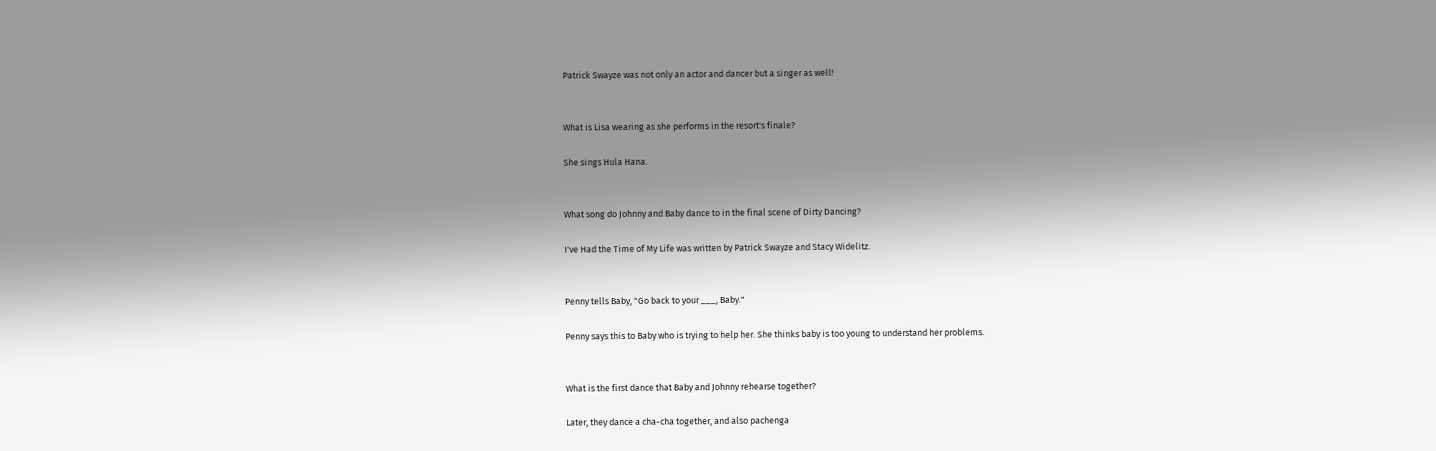Patrick Swayze was not only an actor and dancer but a singer as well!


What is Lisa wearing as she performs in the resort's finale?

She sings Hula Hana.


What song do Johnny and Baby dance to in the final scene of Dirty Dancing?

I've Had the Time of My Life was written by Patrick Swayze and Stacy Widelitz.


Penny tells Baby, "Go back to your ___, Baby."

Penny says this to Baby who is trying to help her. She thinks baby is too young to understand her problems.


What is the first dance that Baby and Johnny rehearse together?

Later, they dance a cha-cha together, and also pachenga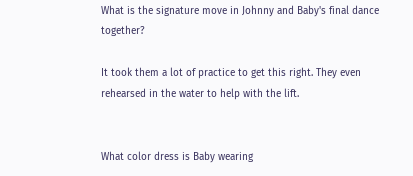What is the signature move in Johnny and Baby's final dance together?

It took them a lot of practice to get this right. They even rehearsed in the water to help with the lift.


What color dress is Baby wearing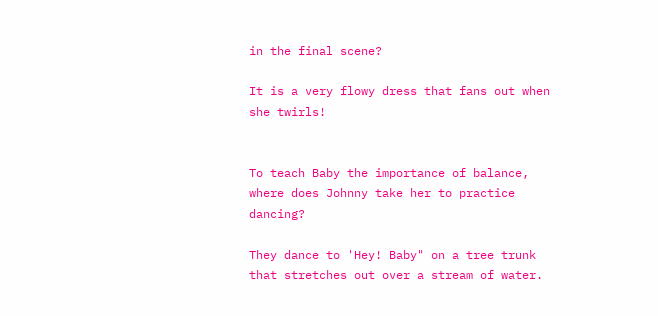in the final scene?

It is a very flowy dress that fans out when she twirls!


To teach Baby the importance of balance, where does Johnny take her to practice dancing?

They dance to 'Hey! Baby" on a tree trunk that stretches out over a stream of water.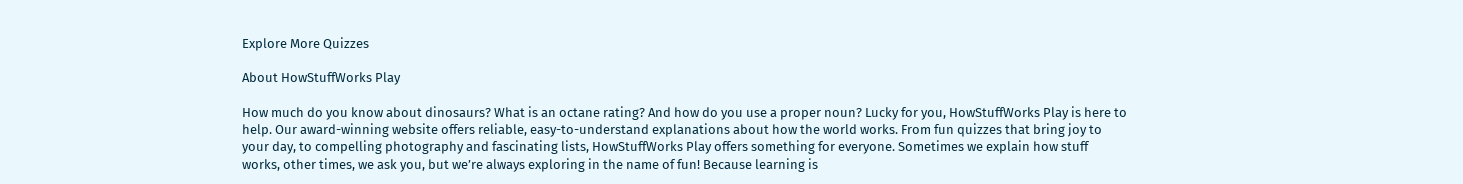Explore More Quizzes

About HowStuffWorks Play

How much do you know about dinosaurs? What is an octane rating? And how do you use a proper noun? Lucky for you, HowStuffWorks Play is here to help. Our award-winning website offers reliable, easy-to-understand explanations about how the world works. From fun quizzes that bring joy to your day, to compelling photography and fascinating lists, HowStuffWorks Play offers something for everyone. Sometimes we explain how stuff works, other times, we ask you, but we’re always exploring in the name of fun! Because learning is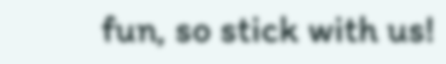fun, so stick with us!